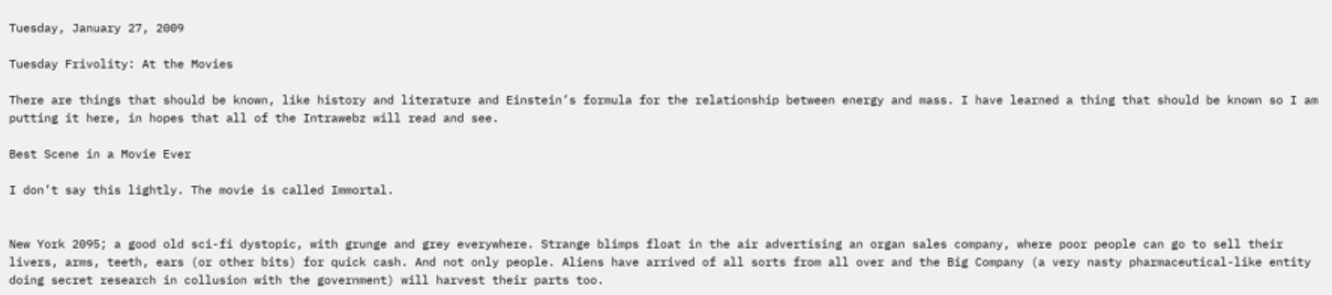Tuesday, January 27, 2009

Tuesday Frivolity: At the Movies

There are things that should be known, like history and literature and Einstein’s formula for the relationship between energy and mass. I have learned a thing that should be known so I am putting it here, in hopes that all of the Intrawebz will read and see.

Best Scene in a Movie Ever

I don’t say this lightly. The movie is called Immortal.


New York 2095; a good old sci-fi dystopic, with grunge and grey everywhere. Strange blimps float in the air advertising an organ sales company, where poor people can go to sell their livers, arms, teeth, ears (or other bits) for quick cash. And not only people. Aliens have arrived of all sorts from all over and the Big Company (a very nasty pharmaceutical-like entity doing secret research in collusion with the government) will harvest their parts too.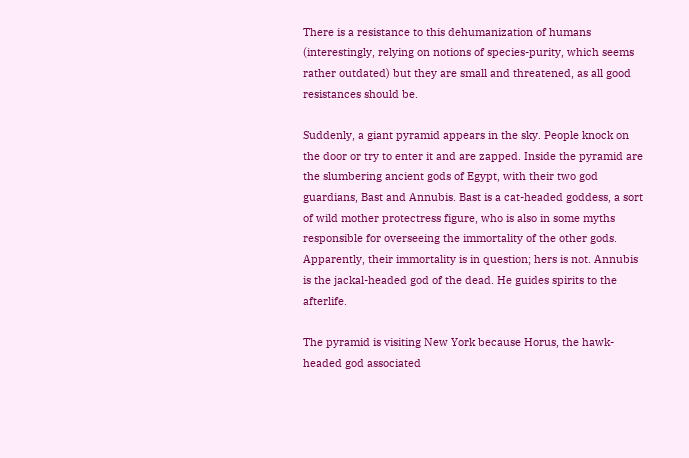There is a resistance to this dehumanization of humans (interestingly, relying on notions of species-purity, which seems rather outdated) but they are small and threatened, as all good resistances should be.

Suddenly, a giant pyramid appears in the sky. People knock on the door or try to enter it and are zapped. Inside the pyramid are the slumbering ancient gods of Egypt, with their two god guardians, Bast and Annubis. Bast is a cat-headed goddess, a sort of wild mother protectress figure, who is also in some myths responsible for overseeing the immortality of the other gods. Apparently, their immortality is in question; hers is not. Annubis is the jackal-headed god of the dead. He guides spirits to the afterlife.

The pyramid is visiting New York because Horus, the hawk-headed god associated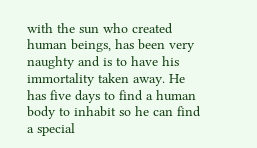with the sun who created human beings, has been very naughty and is to have his immortality taken away. He has five days to find a human body to inhabit so he can find a special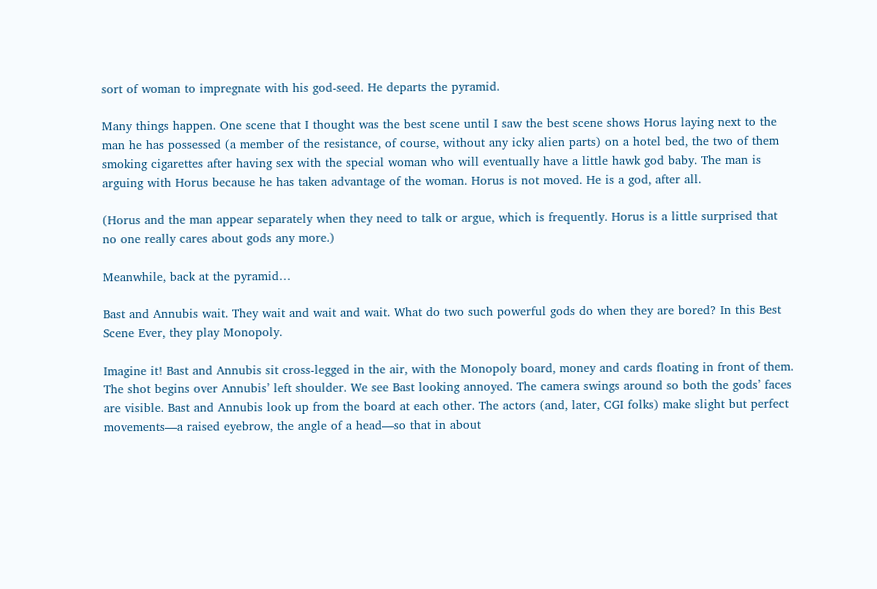sort of woman to impregnate with his god-seed. He departs the pyramid.

Many things happen. One scene that I thought was the best scene until I saw the best scene shows Horus laying next to the man he has possessed (a member of the resistance, of course, without any icky alien parts) on a hotel bed, the two of them smoking cigarettes after having sex with the special woman who will eventually have a little hawk god baby. The man is arguing with Horus because he has taken advantage of the woman. Horus is not moved. He is a god, after all.

(Horus and the man appear separately when they need to talk or argue, which is frequently. Horus is a little surprised that no one really cares about gods any more.)

Meanwhile, back at the pyramid…

Bast and Annubis wait. They wait and wait and wait. What do two such powerful gods do when they are bored? In this Best Scene Ever, they play Monopoly.

Imagine it! Bast and Annubis sit cross-legged in the air, with the Monopoly board, money and cards floating in front of them. The shot begins over Annubis’ left shoulder. We see Bast looking annoyed. The camera swings around so both the gods’ faces are visible. Bast and Annubis look up from the board at each other. The actors (and, later, CGI folks) make slight but perfect movements—a raised eyebrow, the angle of a head—so that in about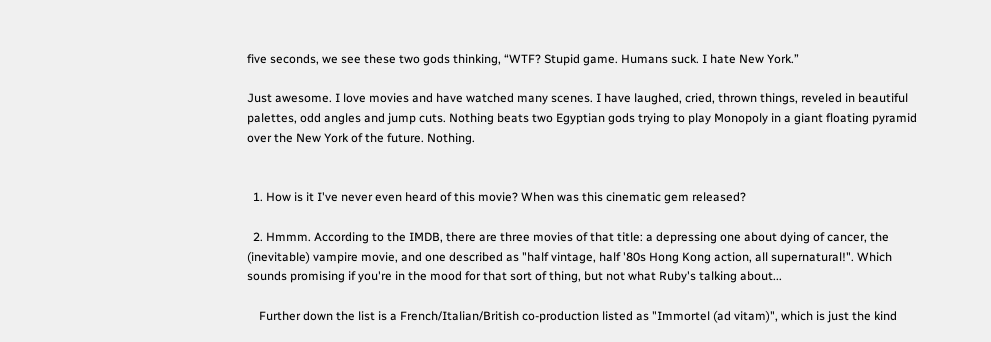five seconds, we see these two gods thinking, “WTF? Stupid game. Humans suck. I hate New York.”

Just awesome. I love movies and have watched many scenes. I have laughed, cried, thrown things, reveled in beautiful palettes, odd angles and jump cuts. Nothing beats two Egyptian gods trying to play Monopoly in a giant floating pyramid over the New York of the future. Nothing.


  1. How is it I've never even heard of this movie? When was this cinematic gem released?

  2. Hmmm. According to the IMDB, there are three movies of that title: a depressing one about dying of cancer, the (inevitable) vampire movie, and one described as "half vintage, half '80s Hong Kong action, all supernatural!". Which sounds promising if you're in the mood for that sort of thing, but not what Ruby's talking about...

    Further down the list is a French/Italian/British co-production listed as "Immortel (ad vitam)", which is just the kind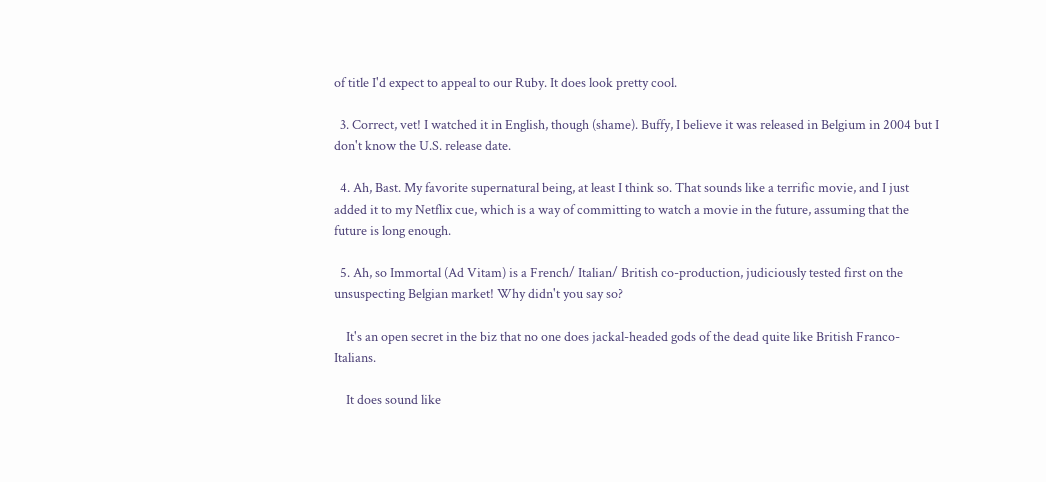of title I'd expect to appeal to our Ruby. It does look pretty cool.

  3. Correct, vet! I watched it in English, though (shame). Buffy, I believe it was released in Belgium in 2004 but I don't know the U.S. release date.

  4. Ah, Bast. My favorite supernatural being, at least I think so. That sounds like a terrific movie, and I just added it to my Netflix cue, which is a way of committing to watch a movie in the future, assuming that the future is long enough.

  5. Ah, so Immortal (Ad Vitam) is a French/ Italian/ British co-production, judiciously tested first on the unsuspecting Belgian market! Why didn't you say so?

    It's an open secret in the biz that no one does jackal-headed gods of the dead quite like British Franco-Italians.

    It does sound like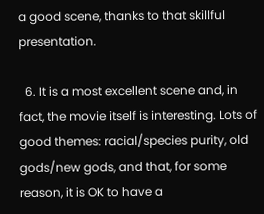a good scene, thanks to that skillful presentation.

  6. It is a most excellent scene and, in fact, the movie itself is interesting. Lots of good themes: racial/species purity, old gods/new gods, and that, for some reason, it is OK to have a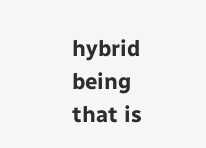hybrid being that is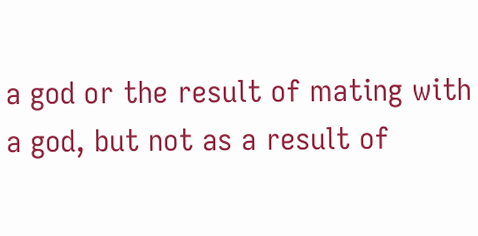a god or the result of mating with a god, but not as a result of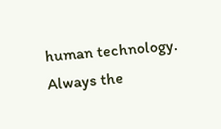human technology. Always the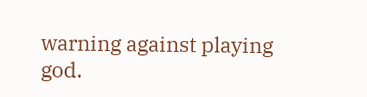warning against playing god.